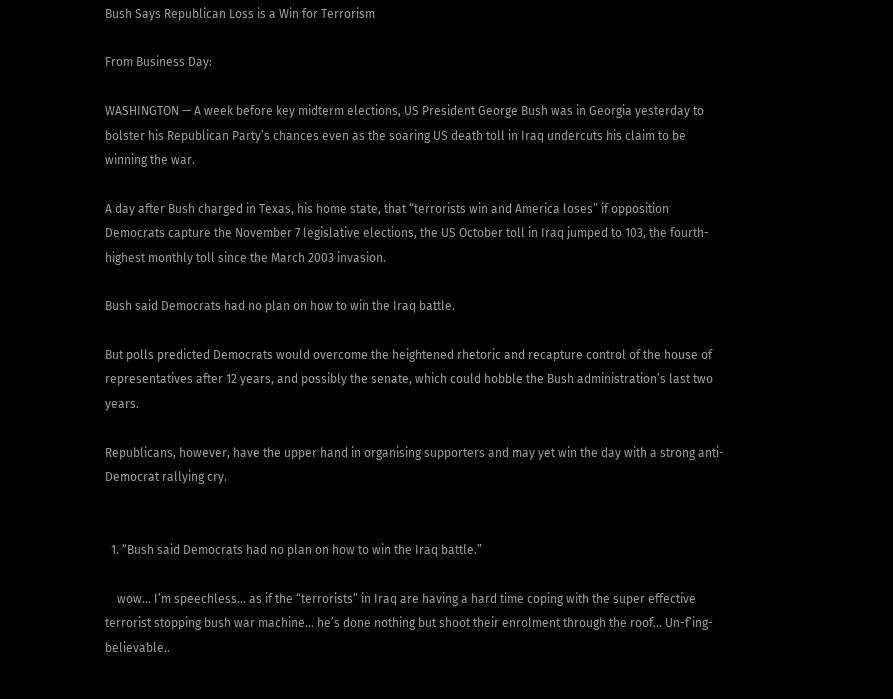Bush Says Republican Loss is a Win for Terrorism

From Business Day:

WASHINGTON — A week before key midterm elections, US President George Bush was in Georgia yesterday to bolster his Republican Party’s chances even as the soaring US death toll in Iraq undercuts his claim to be winning the war.

A day after Bush charged in Texas, his home state, that “terrorists win and America loses” if opposition Democrats capture the November 7 legislative elections, the US October toll in Iraq jumped to 103, the fourth-highest monthly toll since the March 2003 invasion.

Bush said Democrats had no plan on how to win the Iraq battle.

But polls predicted Democrats would overcome the heightened rhetoric and recapture control of the house of representatives after 12 years, and possibly the senate, which could hobble the Bush administration’s last two years.

Republicans, however, have the upper hand in organising supporters and may yet win the day with a strong anti-Democrat rallying cry.


  1. “Bush said Democrats had no plan on how to win the Iraq battle.”

    wow… I’m speechless… as if the “terrorists” in Iraq are having a hard time coping with the super effective terrorist stopping bush war machine… he’s done nothing but shoot their enrolment through the roof… Un-f’ing-believable..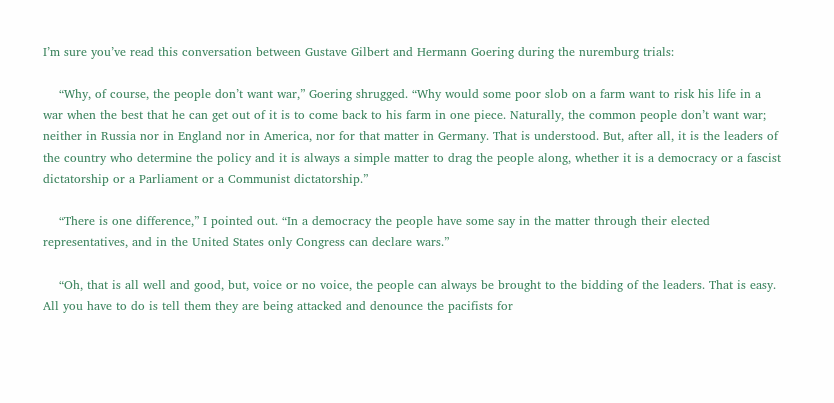I’m sure you’ve read this conversation between Gustave Gilbert and Hermann Goering during the nuremburg trials:

    “Why, of course, the people don’t want war,” Goering shrugged. “Why would some poor slob on a farm want to risk his life in a war when the best that he can get out of it is to come back to his farm in one piece. Naturally, the common people don’t want war; neither in Russia nor in England nor in America, nor for that matter in Germany. That is understood. But, after all, it is the leaders of the country who determine the policy and it is always a simple matter to drag the people along, whether it is a democracy or a fascist dictatorship or a Parliament or a Communist dictatorship.”

    “There is one difference,” I pointed out. “In a democracy the people have some say in the matter through their elected representatives, and in the United States only Congress can declare wars.”

    “Oh, that is all well and good, but, voice or no voice, the people can always be brought to the bidding of the leaders. That is easy. All you have to do is tell them they are being attacked and denounce the pacifists for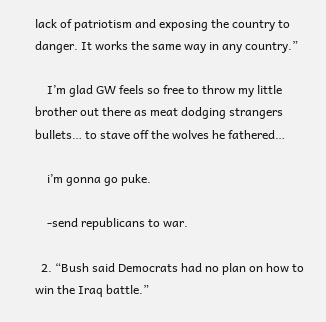lack of patriotism and exposing the country to danger. It works the same way in any country.”

    I’m glad GW feels so free to throw my little brother out there as meat dodging strangers bullets… to stave off the wolves he fathered…

    i’m gonna go puke.

    -send republicans to war.

  2. “Bush said Democrats had no plan on how to win the Iraq battle.”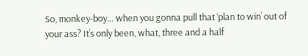So, monkey-boy… when you gonna pull that ‘plan to win’ out of your ass? It’s only been, what, three and a half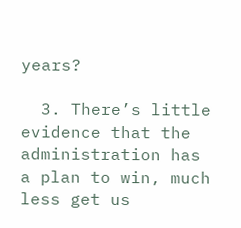years?

  3. There’s little evidence that the administration has a plan to win, much less get us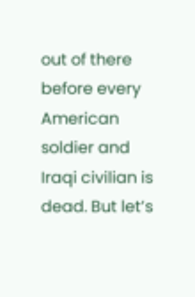out of there before every American soldier and Iraqi civilian is dead. But let’s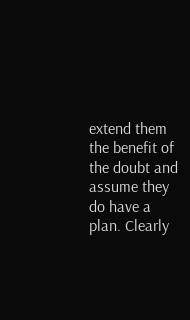extend them the benefit of the doubt and assume they do have a plan. Clearly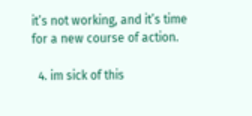it’s not working, and it’s time for a new course of action.

  4. im sick of this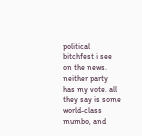political bitchfest i see on the news. neither party has my vote. all they say is some world-class mumbo, and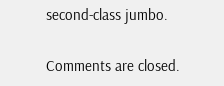second-class jumbo.

Comments are closed.